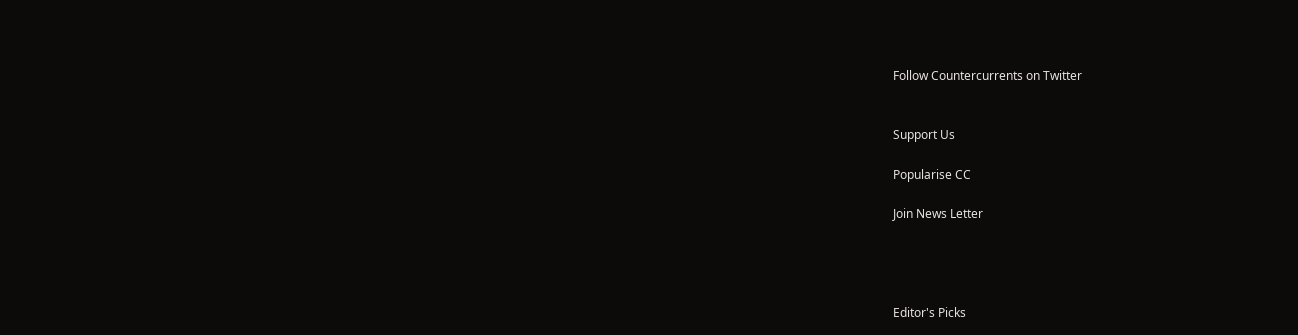Follow Countercurrents on Twitter


Support Us

Popularise CC

Join News Letter




Editor's Picks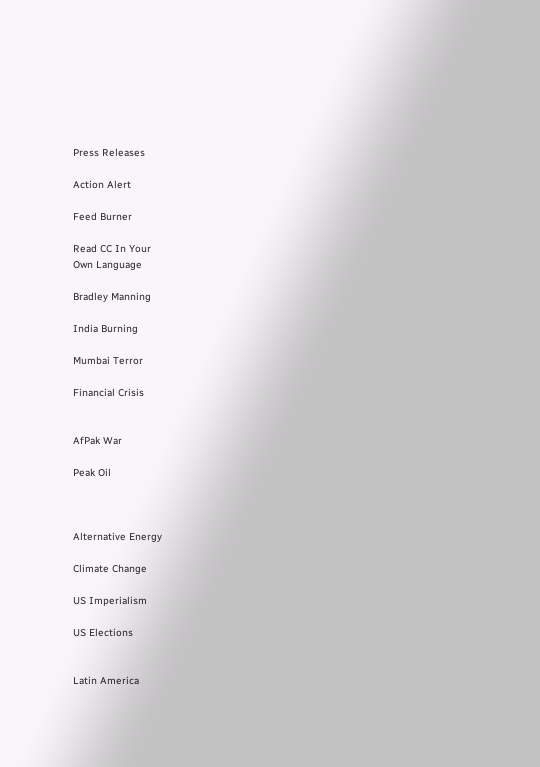Press Releases

Action Alert

Feed Burner

Read CC In Your
Own Language

Bradley Manning

India Burning

Mumbai Terror

Financial Crisis


AfPak War

Peak Oil



Alternative Energy

Climate Change

US Imperialism

US Elections


Latin America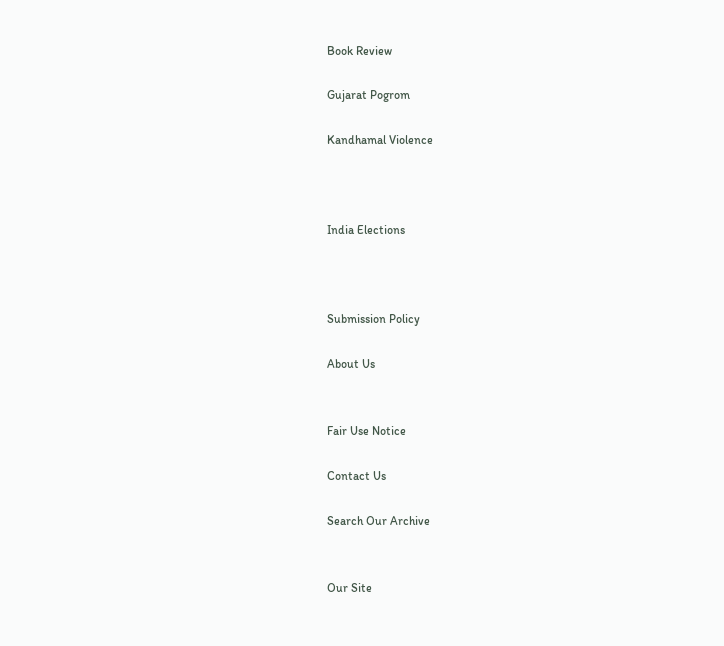Book Review

Gujarat Pogrom

Kandhamal Violence



India Elections



Submission Policy

About Us


Fair Use Notice

Contact Us

Search Our Archive


Our Site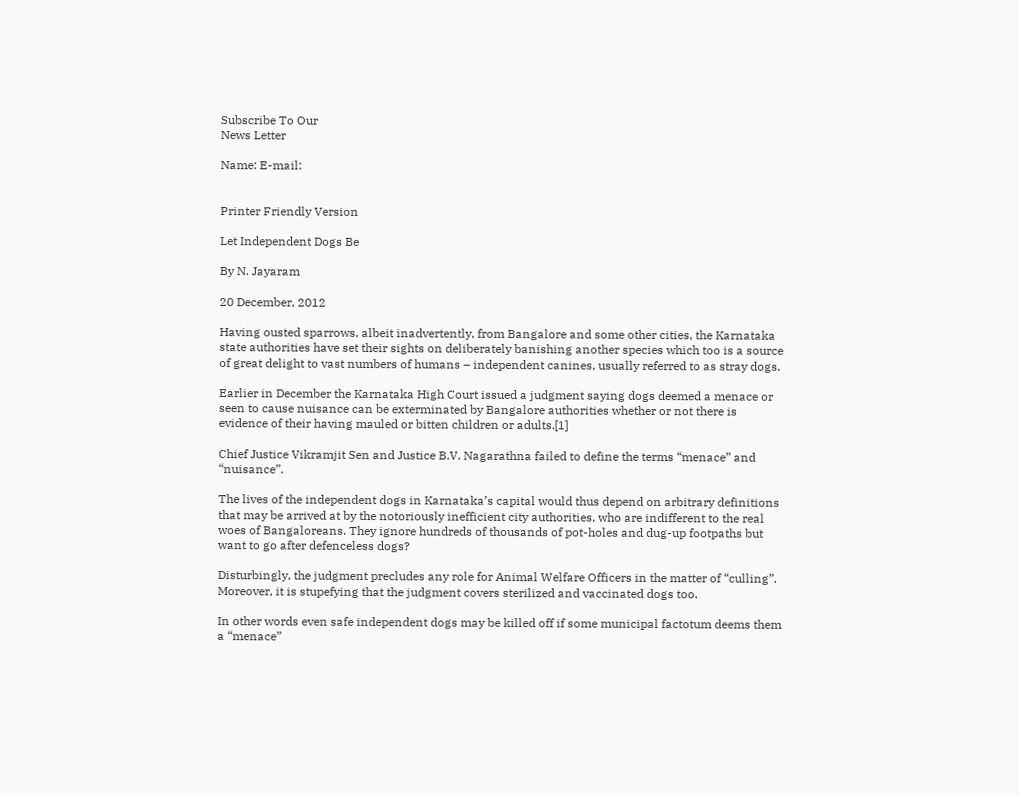Subscribe To Our
News Letter

Name: E-mail:


Printer Friendly Version

Let Independent Dogs Be

By N. Jayaram

20 December, 2012

Having ousted sparrows, albeit inadvertently, from Bangalore and some other cities, the Karnataka state authorities have set their sights on deliberately banishing another species which too is a source of great delight to vast numbers of humans – independent canines, usually referred to as stray dogs.

Earlier in December the Karnataka High Court issued a judgment saying dogs deemed a menace or seen to cause nuisance can be exterminated by Bangalore authorities whether or not there is evidence of their having mauled or bitten children or adults.[1]

Chief Justice Vikramjit Sen and Justice B.V. Nagarathna failed to define the terms “menace” and “nuisance”.

The lives of the independent dogs in Karnataka’s capital would thus depend on arbitrary definitions that may be arrived at by the notoriously inefficient city authorities, who are indifferent to the real woes of Bangaloreans. They ignore hundreds of thousands of pot-holes and dug-up footpaths but want to go after defenceless dogs?

Disturbingly, the judgment precludes any role for Animal Welfare Officers in the matter of “culling”. Moreover, it is stupefying that the judgment covers sterilized and vaccinated dogs too.

In other words even safe independent dogs may be killed off if some municipal factotum deems them a “menace”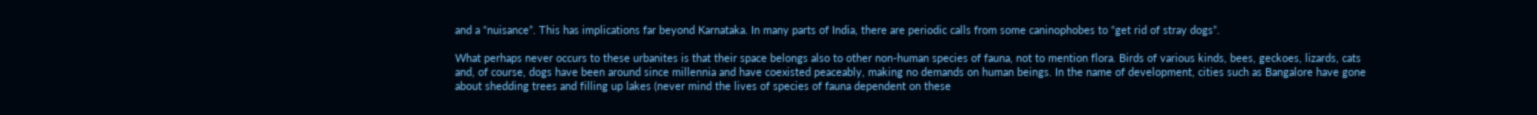and a “nuisance”. This has implications far beyond Karnataka. In many parts of India, there are periodic calls from some caninophobes to “get rid of stray dogs”.

What perhaps never occurs to these urbanites is that their space belongs also to other non-human species of fauna, not to mention flora. Birds of various kinds, bees, geckoes, lizards, cats and, of course, dogs have been around since millennia and have coexisted peaceably, making no demands on human beings. In the name of development, cities such as Bangalore have gone about shedding trees and filling up lakes (never mind the lives of species of fauna dependent on these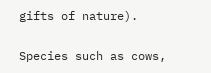gifts of nature).

Species such as cows,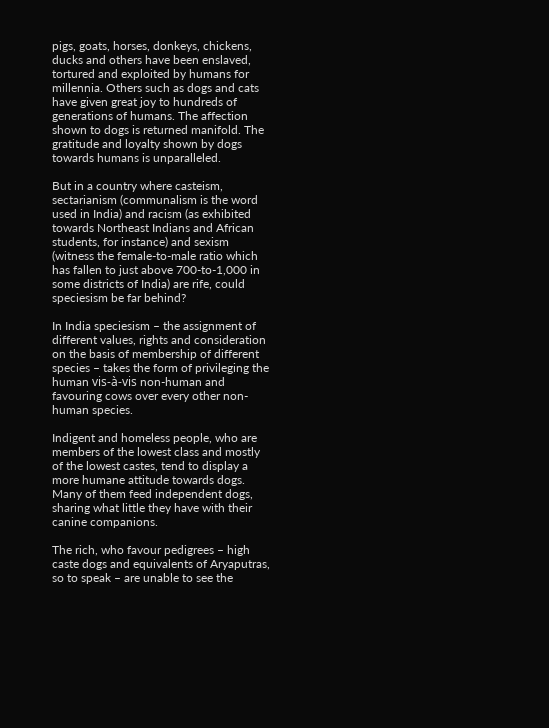pigs, goats, horses, donkeys, chickens, ducks and others have been enslaved, tortured and exploited by humans for millennia. Others such as dogs and cats have given great joy to hundreds of generations of humans. The affection shown to dogs is returned manifold. The gratitude and loyalty shown by dogs towards humans is unparalleled.

But in a country where casteism, sectarianism (communalism is the word used in India) and racism (as exhibited towards Northeast Indians and African students, for instance) and sexism (witness the female-to-male ratio which has fallen to just above 700-to-1,000 in some districts of India) are rife, could speciesism be far behind?

In India speciesism – the assignment of different values, rights and consideration on the basis of membership of different species – takes the form of privileging the human vis-à-vis non-human and favouring cows over every other non-human species.

Indigent and homeless people, who are members of the lowest class and mostly of the lowest castes, tend to display a more humane attitude towards dogs. Many of them feed independent dogs, sharing what little they have with their canine companions.

The rich, who favour pedigrees – high caste dogs and equivalents of Aryaputras, so to speak – are unable to see the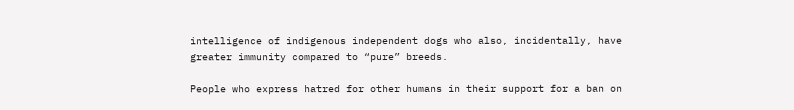intelligence of indigenous independent dogs who also, incidentally, have greater immunity compared to “pure” breeds.

People who express hatred for other humans in their support for a ban on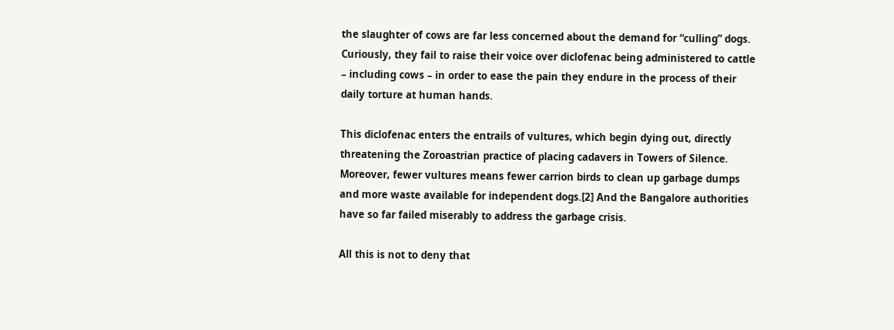the slaughter of cows are far less concerned about the demand for “culling” dogs. Curiously, they fail to raise their voice over diclofenac being administered to cattle – including cows – in order to ease the pain they endure in the process of their daily torture at human hands.

This diclofenac enters the entrails of vultures, which begin dying out, directly threatening the Zoroastrian practice of placing cadavers in Towers of Silence. Moreover, fewer vultures means fewer carrion birds to clean up garbage dumps and more waste available for independent dogs.[2] And the Bangalore authorities have so far failed miserably to address the garbage crisis.

All this is not to deny that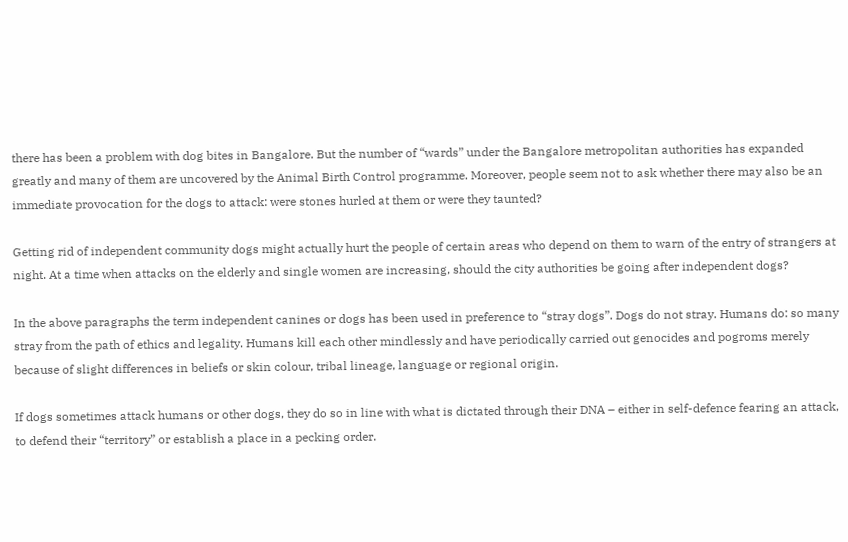there has been a problem with dog bites in Bangalore. But the number of “wards” under the Bangalore metropolitan authorities has expanded greatly and many of them are uncovered by the Animal Birth Control programme. Moreover, people seem not to ask whether there may also be an immediate provocation for the dogs to attack: were stones hurled at them or were they taunted?

Getting rid of independent community dogs might actually hurt the people of certain areas who depend on them to warn of the entry of strangers at night. At a time when attacks on the elderly and single women are increasing, should the city authorities be going after independent dogs?

In the above paragraphs the term independent canines or dogs has been used in preference to “stray dogs”. Dogs do not stray. Humans do: so many stray from the path of ethics and legality. Humans kill each other mindlessly and have periodically carried out genocides and pogroms merely because of slight differences in beliefs or skin colour, tribal lineage, language or regional origin.

If dogs sometimes attack humans or other dogs, they do so in line with what is dictated through their DNA – either in self-defence fearing an attack, to defend their “territory” or establish a place in a pecking order.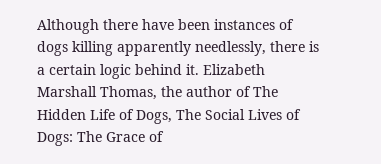Although there have been instances of dogs killing apparently needlessly, there is a certain logic behind it. Elizabeth Marshall Thomas, the author of The Hidden Life of Dogs, The Social Lives of Dogs: The Grace of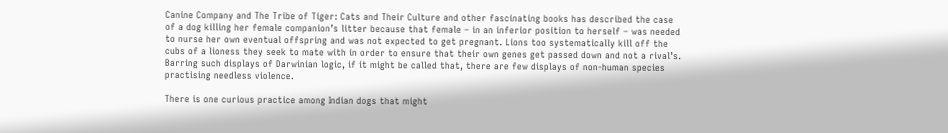Canine Company and The Tribe of Tiger: Cats and Their Culture and other fascinating books has described the case of a dog killing her female companion’s litter because that female – in an inferior position to herself – was needed to nurse her own eventual offspring and was not expected to get pregnant. Lions too systematically kill off the cubs of a lioness they seek to mate with in order to ensure that their own genes get passed down and not a rival’s. Barring such displays of Darwinian logic, if it might be called that, there are few displays of non-human species practising needless violence.

There is one curious practice among Indian dogs that might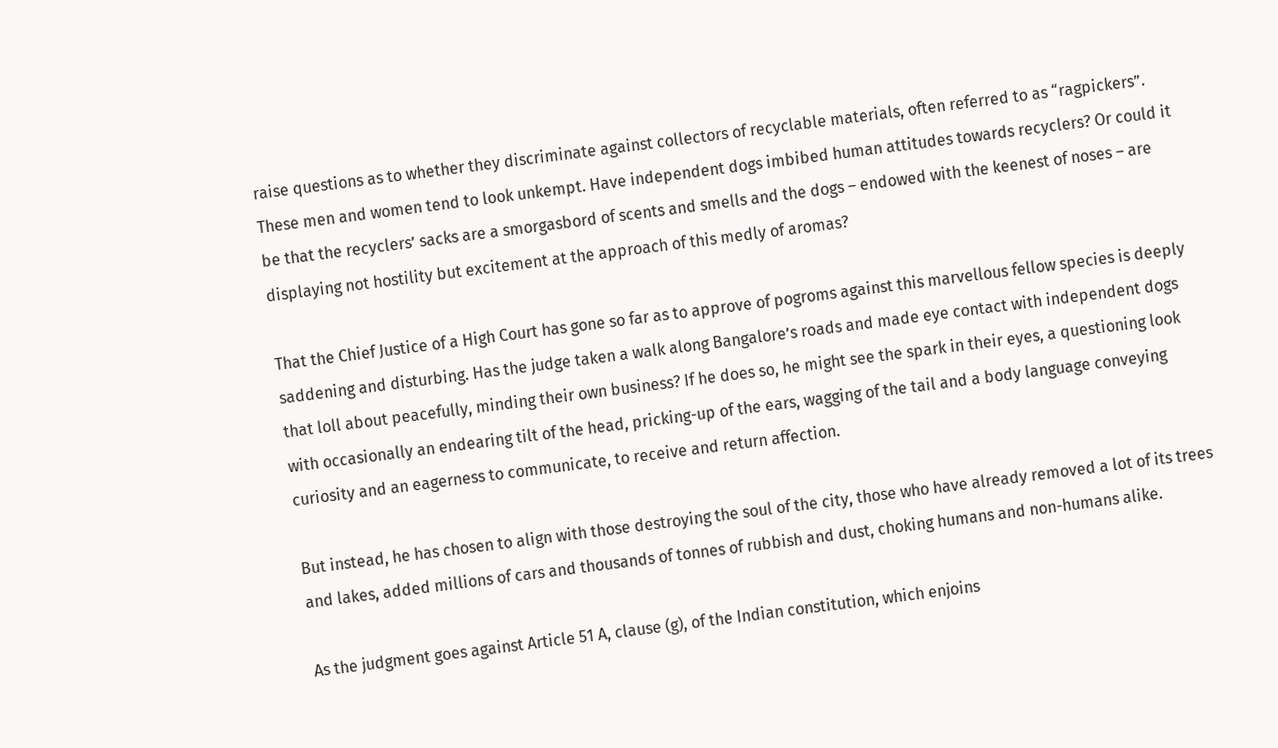raise questions as to whether they discriminate against collectors of recyclable materials, often referred to as “ragpickers”. These men and women tend to look unkempt. Have independent dogs imbibed human attitudes towards recyclers? Or could it be that the recyclers’ sacks are a smorgasbord of scents and smells and the dogs – endowed with the keenest of noses – are displaying not hostility but excitement at the approach of this medly of aromas?

That the Chief Justice of a High Court has gone so far as to approve of pogroms against this marvellous fellow species is deeply saddening and disturbing. Has the judge taken a walk along Bangalore’s roads and made eye contact with independent dogs that loll about peacefully, minding their own business? If he does so, he might see the spark in their eyes, a questioning look with occasionally an endearing tilt of the head, pricking-up of the ears, wagging of the tail and a body language conveying curiosity and an eagerness to communicate, to receive and return affection.

But instead, he has chosen to align with those destroying the soul of the city, those who have already removed a lot of its trees and lakes, added millions of cars and thousands of tonnes of rubbish and dust, choking humans and non-humans alike.

As the judgment goes against Article 51 A, clause (g), of the Indian constitution, which enjoins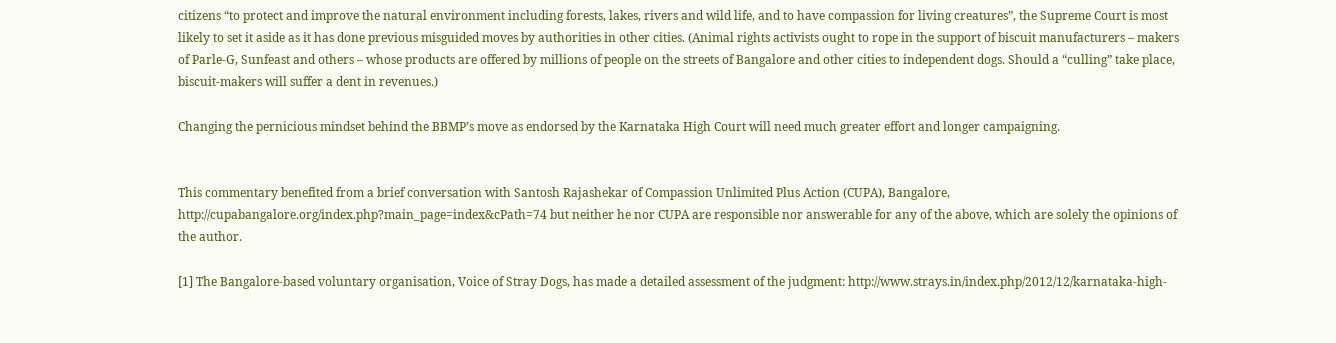citizens “to protect and improve the natural environment including forests, lakes, rivers and wild life, and to have compassion for living creatures”, the Supreme Court is most likely to set it aside as it has done previous misguided moves by authorities in other cities. (Animal rights activists ought to rope in the support of biscuit manufacturers – makers of Parle-G, Sunfeast and others – whose products are offered by millions of people on the streets of Bangalore and other cities to independent dogs. Should a “culling” take place, biscuit-makers will suffer a dent in revenues.)

Changing the pernicious mindset behind the BBMP’s move as endorsed by the Karnataka High Court will need much greater effort and longer campaigning.


This commentary benefited from a brief conversation with Santosh Rajashekar of Compassion Unlimited Plus Action (CUPA), Bangalore, http://cupabangalore.org/index.php?main_page=index&cPath=74 but neither he nor CUPA are responsible nor answerable for any of the above, which are solely the opinions of the author.

[1] The Bangalore-based voluntary organisation, Voice of Stray Dogs, has made a detailed assessment of the judgment: http://www.strays.in/index.php/2012/12/karnataka-high-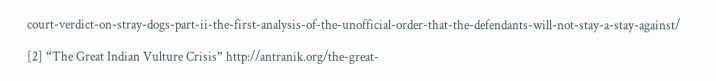court-verdict-on-stray-dogs-part-ii-the-first-analysis-of-the-unofficial-order-that-the-defendants-will-not-stay-a-stay-against/

[2] “The Great Indian Vulture Crisis” http://antranik.org/the-great-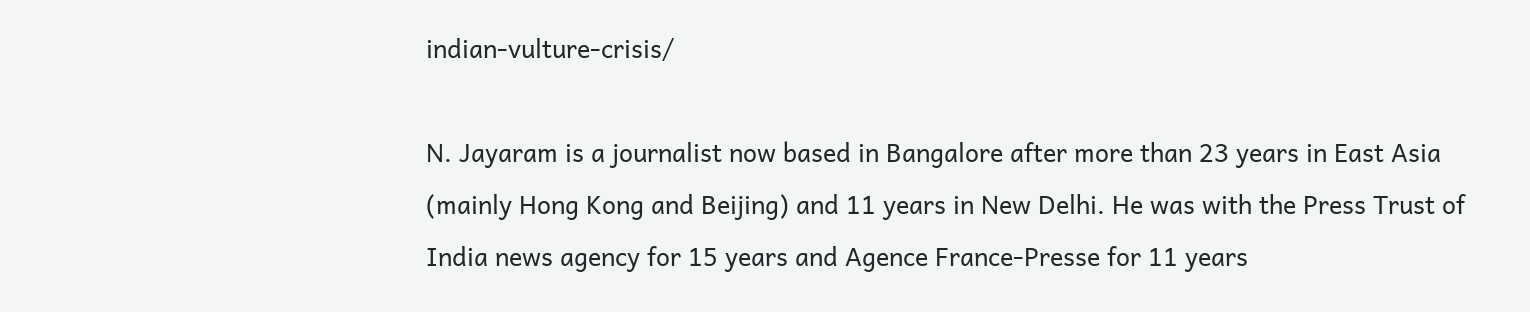indian-vulture-crisis/

N. Jayaram is a journalist now based in Bangalore after more than 23 years in East Asia (mainly Hong Kong and Beijing) and 11 years in New Delhi. He was with the Press Trust of India news agency for 15 years and Agence France-Presse for 11 years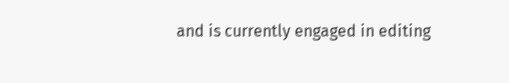and is currently engaged in editing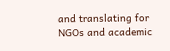and translating for NGOs and academic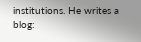institutions. He writes a blog: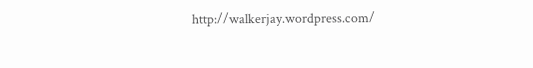http://walkerjay.wordpress.com/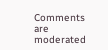Comments are moderated